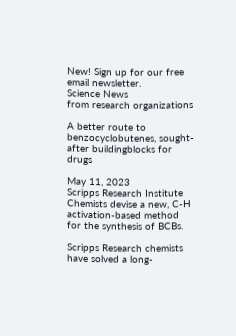New! Sign up for our free email newsletter.
Science News
from research organizations

A better route to benzocyclobutenes, sought-after buildingblocks for drugs

May 11, 2023
Scripps Research Institute
Chemists devise a new, C-H activation-based method for the synthesis of BCBs.

Scripps Research chemists have solved a long-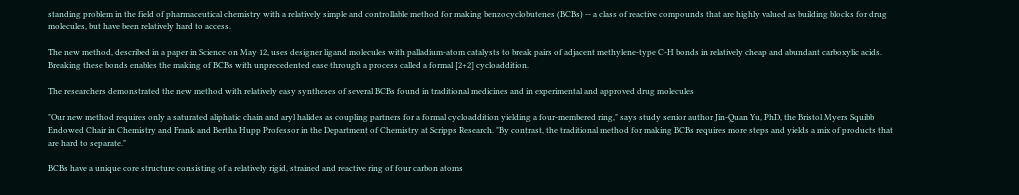standing problem in the field of pharmaceutical chemistry with a relatively simple and controllable method for making benzocyclobutenes (BCBs) -- a class of reactive compounds that are highly valued as building blocks for drug molecules, but have been relatively hard to access.

The new method, described in a paper in Science on May 12, uses designer ligand molecules with palladium-atom catalysts to break pairs of adjacent methylene-type C-H bonds in relatively cheap and abundant carboxylic acids. Breaking these bonds enables the making of BCBs with unprecedented ease through a process called a formal [2+2] cycloaddition.

The researchers demonstrated the new method with relatively easy syntheses of several BCBs found in traditional medicines and in experimental and approved drug molecules

"Our new method requires only a saturated aliphatic chain and aryl halides as coupling partners for a formal cycloaddition yielding a four-membered ring," says study senior author Jin-Quan Yu, PhD, the Bristol Myers Squibb Endowed Chair in Chemistry and Frank and Bertha Hupp Professor in the Department of Chemistry at Scripps Research. "By contrast, the traditional method for making BCBs requires more steps and yields a mix of products that are hard to separate."

BCBs have a unique core structure consisting of a relatively rigid, strained and reactive ring of four carbon atoms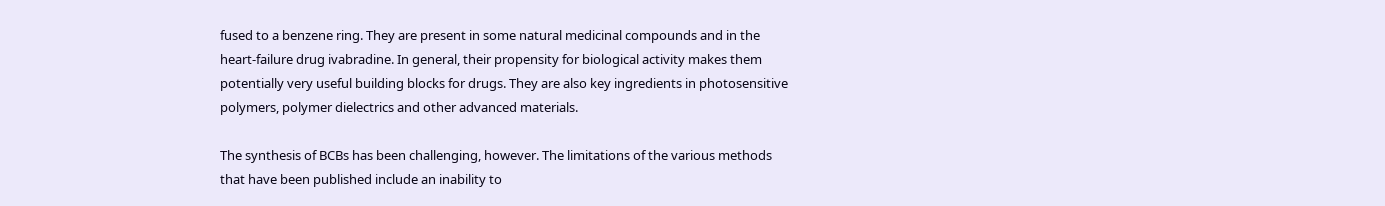fused to a benzene ring. They are present in some natural medicinal compounds and in the heart-failure drug ivabradine. In general, their propensity for biological activity makes them potentially very useful building blocks for drugs. They are also key ingredients in photosensitive polymers, polymer dielectrics and other advanced materials.

The synthesis of BCBs has been challenging, however. The limitations of the various methods that have been published include an inability to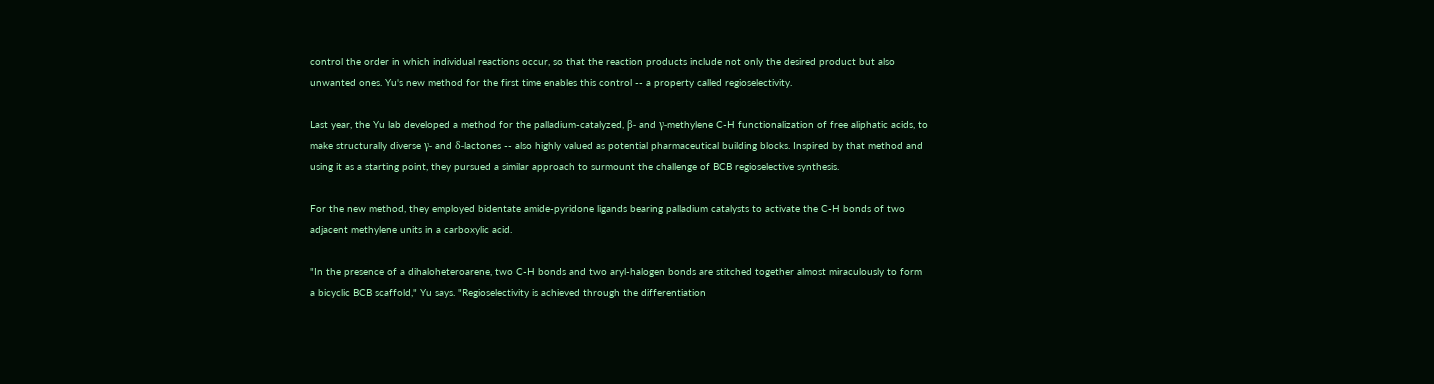control the order in which individual reactions occur, so that the reaction products include not only the desired product but also unwanted ones. Yu's new method for the first time enables this control -- a property called regioselectivity.

Last year, the Yu lab developed a method for the palladium-catalyzed, β- and γ-methylene C-H functionalization of free aliphatic acids, to make structurally diverse γ- and δ-lactones -- also highly valued as potential pharmaceutical building blocks. Inspired by that method and using it as a starting point, they pursued a similar approach to surmount the challenge of BCB regioselective synthesis.

For the new method, they employed bidentate amide-pyridone ligands bearing palladium catalysts to activate the C-H bonds of two adjacent methylene units in a carboxylic acid.

"In the presence of a dihaloheteroarene, two C-H bonds and two aryl-halogen bonds are stitched together almost miraculously to form a bicyclic BCB scaffold," Yu says. "Regioselectivity is achieved through the differentiation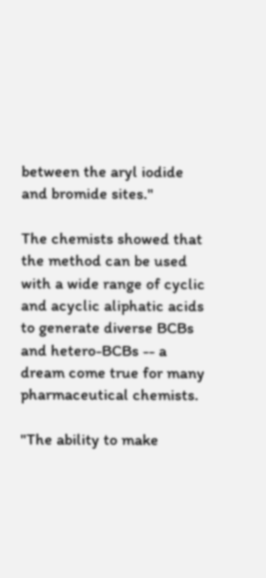between the aryl iodide and bromide sites."

The chemists showed that the method can be used with a wide range of cyclic and acyclic aliphatic acids to generate diverse BCBs and hetero-BCBs -- a dream come true for many pharmaceutical chemists.

"The ability to make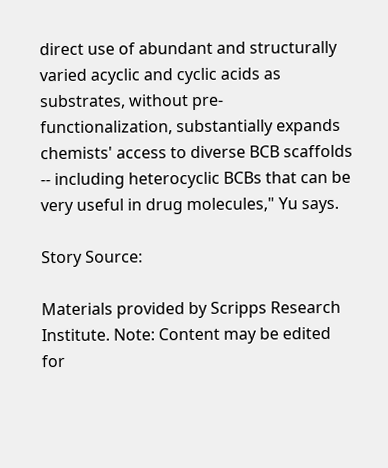direct use of abundant and structurally varied acyclic and cyclic acids as substrates, without pre-functionalization, substantially expands chemists' access to diverse BCB scaffolds -- including heterocyclic BCBs that can be very useful in drug molecules," Yu says.

Story Source:

Materials provided by Scripps Research Institute. Note: Content may be edited for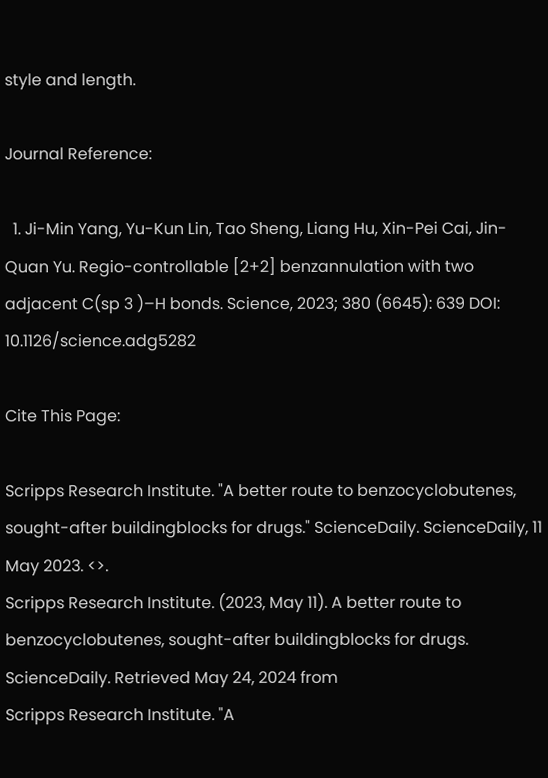style and length.

Journal Reference:

  1. Ji-Min Yang, Yu-Kun Lin, Tao Sheng, Liang Hu, Xin-Pei Cai, Jin-Quan Yu. Regio-controllable [2+2] benzannulation with two adjacent C(sp 3 )–H bonds. Science, 2023; 380 (6645): 639 DOI: 10.1126/science.adg5282

Cite This Page:

Scripps Research Institute. "A better route to benzocyclobutenes, sought-after buildingblocks for drugs." ScienceDaily. ScienceDaily, 11 May 2023. <>.
Scripps Research Institute. (2023, May 11). A better route to benzocyclobutenes, sought-after buildingblocks for drugs. ScienceDaily. Retrieved May 24, 2024 from
Scripps Research Institute. "A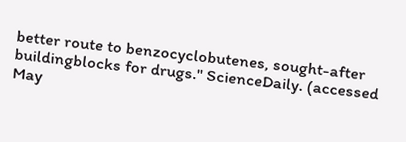better route to benzocyclobutenes, sought-after buildingblocks for drugs." ScienceDaily. (accessed May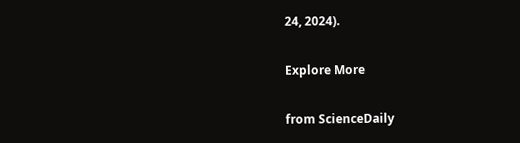24, 2024).

Explore More

from ScienceDaily